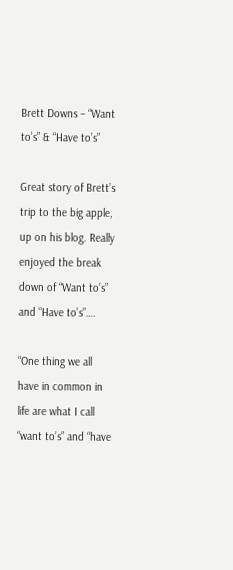Brett Downs – “Want to’s” & “Have to’s”

Great story of Brett’s trip to the big apple, up on his blog. Really enjoyed the break down of “Want to’s” and “Have to’s”….

“One thing we all have in common in life are what I call “want to’s” and “have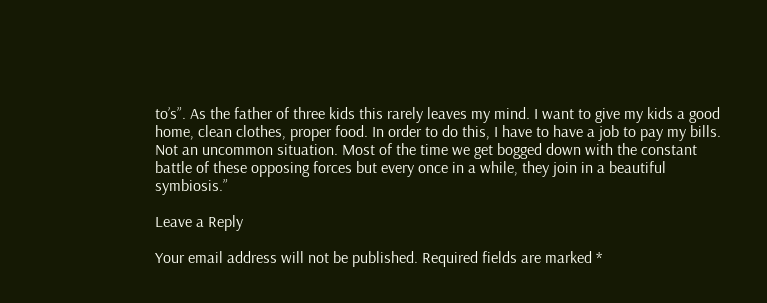to’s”. As the father of three kids this rarely leaves my mind. I want to give my kids a good home, clean clothes, proper food. In order to do this, I have to have a job to pay my bills. Not an uncommon situation. Most of the time we get bogged down with the constant battle of these opposing forces but every once in a while, they join in a beautiful symbiosis.”

Leave a Reply

Your email address will not be published. Required fields are marked *